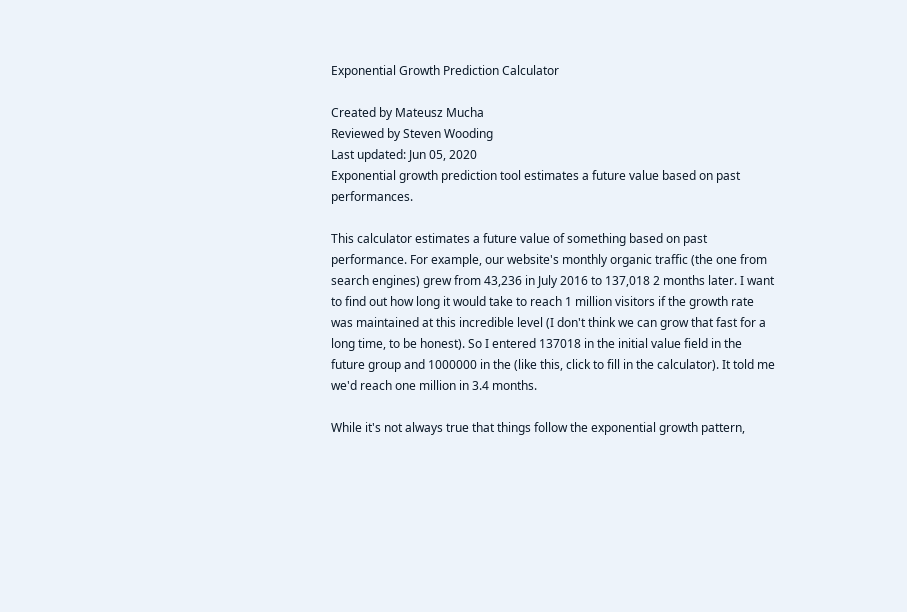Exponential Growth Prediction Calculator

Created by Mateusz Mucha
Reviewed by Steven Wooding
Last updated: Jun 05, 2020
Exponential growth prediction tool estimates a future value based on past performances.

This calculator estimates a future value of something based on past performance. For example, our website's monthly organic traffic (the one from search engines) grew from 43,236 in July 2016 to 137,018 2 months later. I want to find out how long it would take to reach 1 million visitors if the growth rate was maintained at this incredible level (I don't think we can grow that fast for a long time, to be honest). So I entered 137018 in the initial value field in the future group and 1000000 in the (like this, click to fill in the calculator). It told me we'd reach one million in 3.4 months.

While it's not always true that things follow the exponential growth pattern,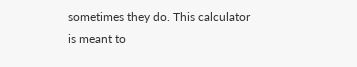sometimes they do. This calculator is meant to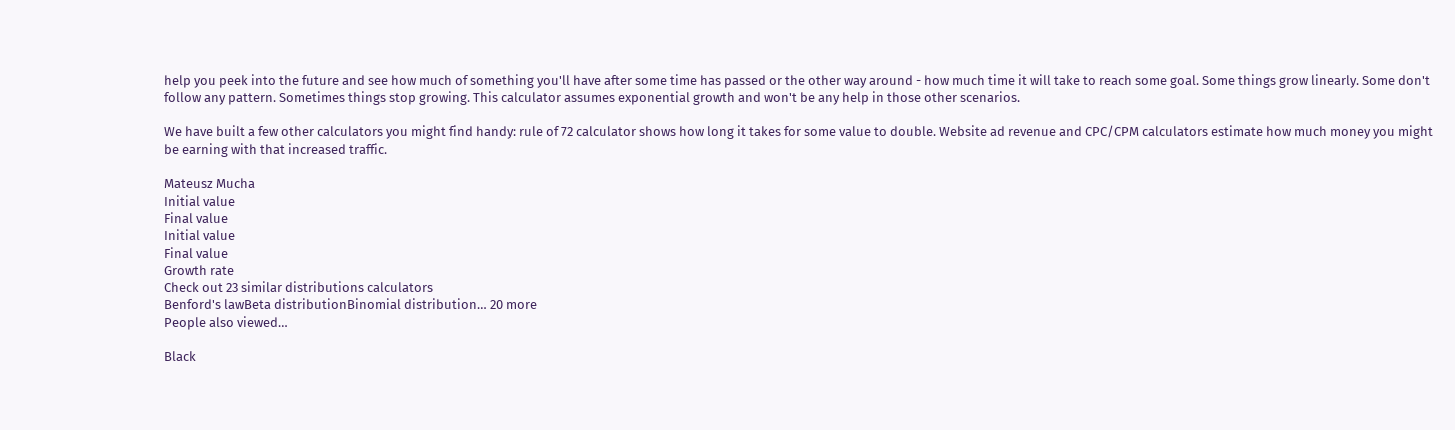help you peek into the future and see how much of something you'll have after some time has passed or the other way around - how much time it will take to reach some goal. Some things grow linearly. Some don't follow any pattern. Sometimes things stop growing. This calculator assumes exponential growth and won't be any help in those other scenarios.

We have built a few other calculators you might find handy: rule of 72 calculator shows how long it takes for some value to double. Website ad revenue and CPC/CPM calculators estimate how much money you might be earning with that increased traffic.

Mateusz Mucha
Initial value
Final value
Initial value
Final value
Growth rate
Check out 23 similar distributions calculators
Benford's lawBeta distributionBinomial distribution… 20 more
People also viewed…

Black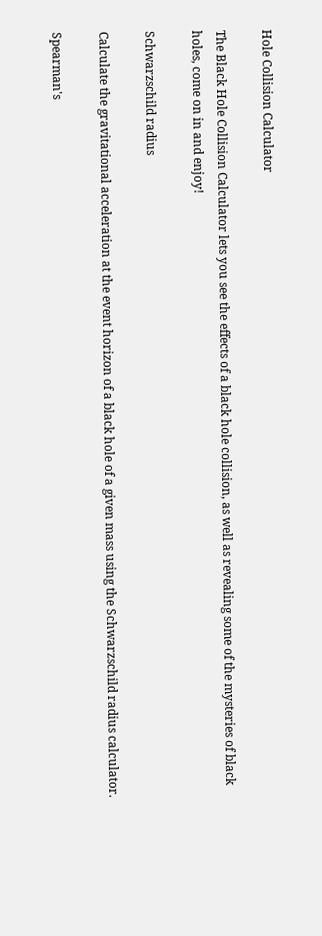Hole Collision Calculator

The Black Hole Collision Calculator lets you see the effects of a black hole collision, as well as revealing some of the mysteries of black holes, come on in and enjoy!

Schwarzschild radius

Calculate the gravitational acceleration at the event horizon of a black hole of a given mass using the Schwarzschild radius calculator.

Spearman's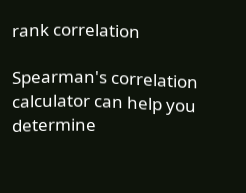rank correlation

Spearman's correlation calculator can help you determine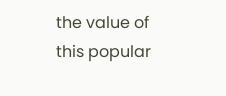the value of this popular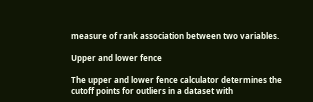measure of rank association between two variables.

Upper and lower fence

The upper and lower fence calculator determines the cutoff points for outliers in a dataset with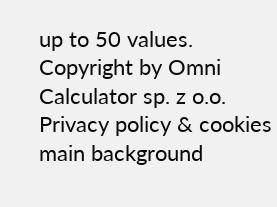up to 50 values.
Copyright by Omni Calculator sp. z o.o.
Privacy policy & cookies
main background